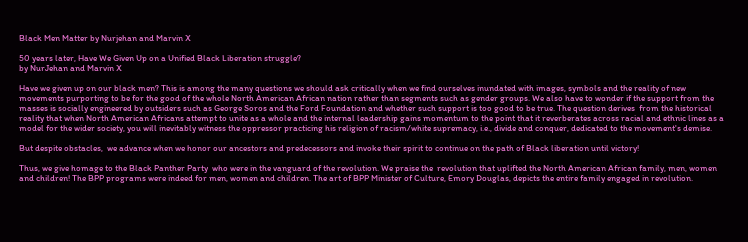Black Men Matter by Nurjehan and Marvin X

50 years later, Have We Given Up on a Unified Black Liberation struggle?
by NurJehan and Marvin X

Have we given up on our black men? This is among the many questions we should ask critically when we find ourselves inundated with images, symbols and the reality of new movements purporting to be for the good of the whole North American African nation rather than segments such as gender groups. We also have to wonder if the support from the masses is socially engineered by outsiders such as George Soros and the Ford Foundation and whether such support is too good to be true. The question derives  from the historical reality that when North American Africans attempt to unite as a whole and the internal leadership gains momentum to the point that it reverberates across racial and ethnic lines as a model for the wider society, you will inevitably witness the oppressor practicing his religion of racism/white supremacy, i.e., divide and conquer, dedicated to the movement's demise.

But despite obstacles,  we advance when we honor our ancestors and predecessors and invoke their spirit to continue on the path of Black liberation until victory!

Thus, we give homage to the Black Panther Party  who were in the vanguard of the revolution. We praise the  revolution that uplifted the North American African family, men, women and children! The BPP programs were indeed for men, women and children. The art of BPP Minister of Culture, Emory Douglas, depicts the entire family engaged in revolution.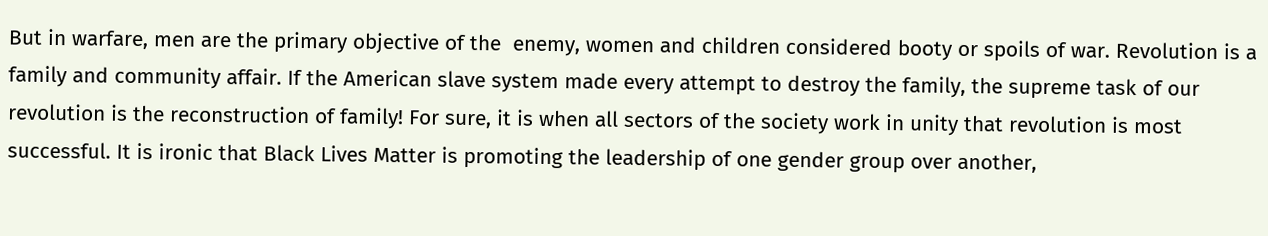But in warfare, men are the primary objective of the  enemy, women and children considered booty or spoils of war. Revolution is a family and community affair. If the American slave system made every attempt to destroy the family, the supreme task of our revolution is the reconstruction of family! For sure, it is when all sectors of the society work in unity that revolution is most successful. It is ironic that Black Lives Matter is promoting the leadership of one gender group over another,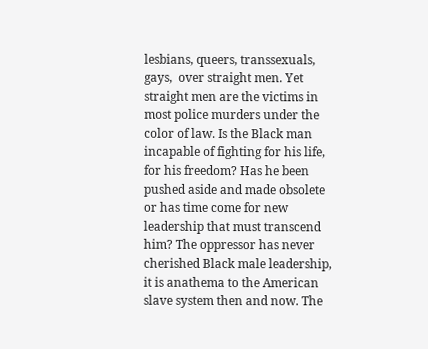lesbians, queers, transsexuals, gays,  over straight men. Yet straight men are the victims in most police murders under the color of law. Is the Black man incapable of fighting for his life, for his freedom? Has he been pushed aside and made obsolete or has time come for new leadership that must transcend him? The oppressor has never cherished Black male leadership, it is anathema to the American slave system then and now. The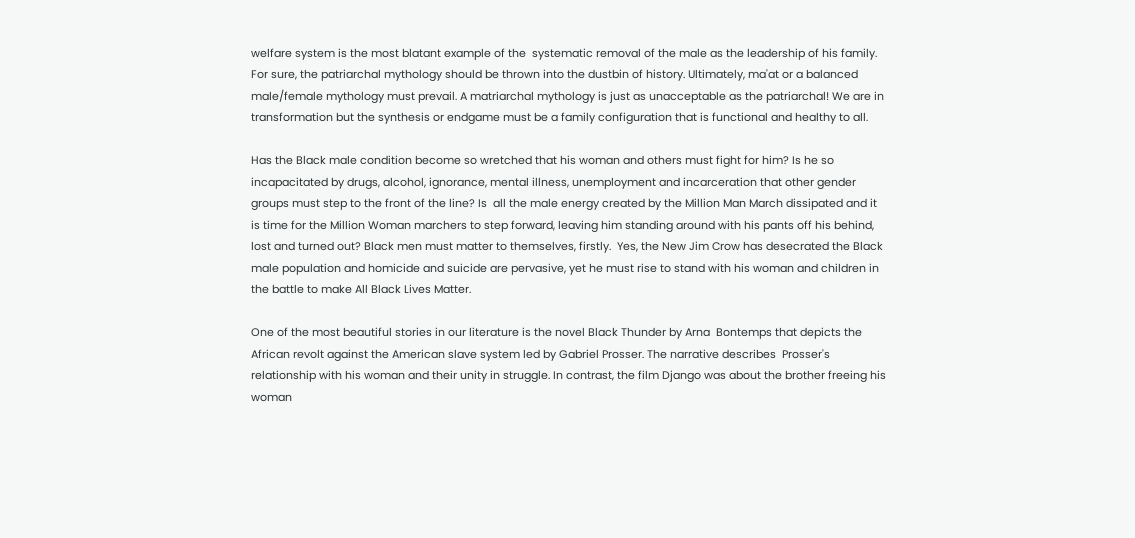welfare system is the most blatant example of the  systematic removal of the male as the leadership of his family. For sure, the patriarchal mythology should be thrown into the dustbin of history. Ultimately, ma'at or a balanced male/female mythology must prevail. A matriarchal mythology is just as unacceptable as the patriarchal! We are in transformation but the synthesis or endgame must be a family configuration that is functional and healthy to all.

Has the Black male condition become so wretched that his woman and others must fight for him? Is he so incapacitated by drugs, alcohol, ignorance, mental illness, unemployment and incarceration that other gender groups must step to the front of the line? Is  all the male energy created by the Million Man March dissipated and it is time for the Million Woman marchers to step forward, leaving him standing around with his pants off his behind, lost and turned out? Black men must matter to themselves, firstly.  Yes, the New Jim Crow has desecrated the Black male population and homicide and suicide are pervasive, yet he must rise to stand with his woman and children in the battle to make All Black Lives Matter.

One of the most beautiful stories in our literature is the novel Black Thunder by Arna  Bontemps that depicts the African revolt against the American slave system led by Gabriel Prosser. The narrative describes  Prosser's relationship with his woman and their unity in struggle. In contrast, the film Django was about the brother freeing his woman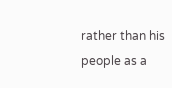rather than his people as a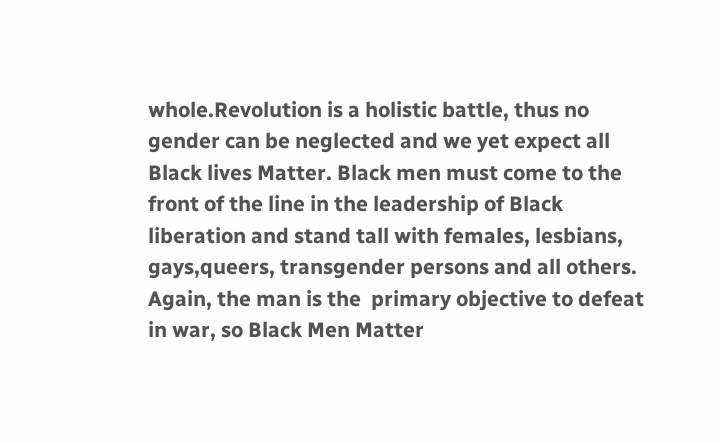whole.Revolution is a holistic battle, thus no gender can be neglected and we yet expect all Black lives Matter. Black men must come to the front of the line in the leadership of Black liberation and stand tall with females, lesbians, gays,queers, transgender persons and all others. Again, the man is the  primary objective to defeat in war, so Black Men Matter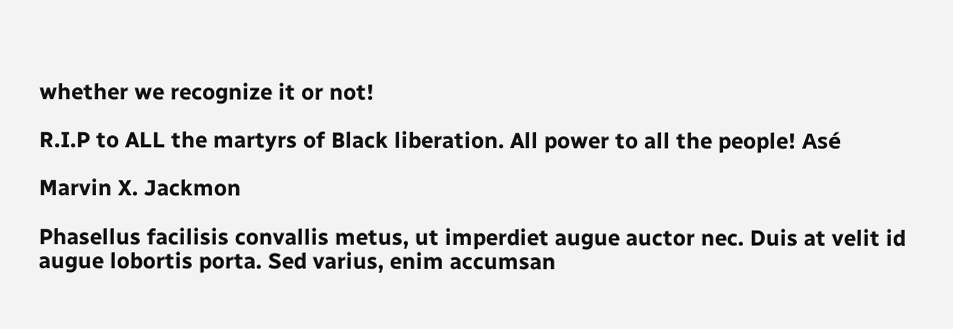whether we recognize it or not!

R.I.P to ALL the martyrs of Black liberation. All power to all the people! Asé

Marvin X. Jackmon

Phasellus facilisis convallis metus, ut imperdiet augue auctor nec. Duis at velit id augue lobortis porta. Sed varius, enim accumsan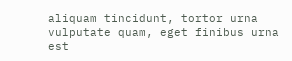aliquam tincidunt, tortor urna vulputate quam, eget finibus urna est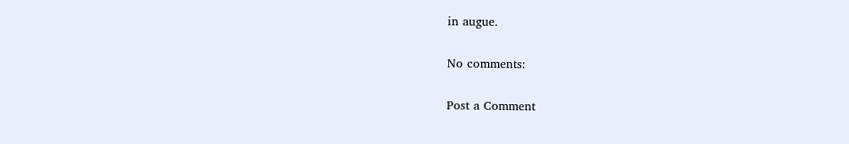in augue.

No comments:

Post a Comment